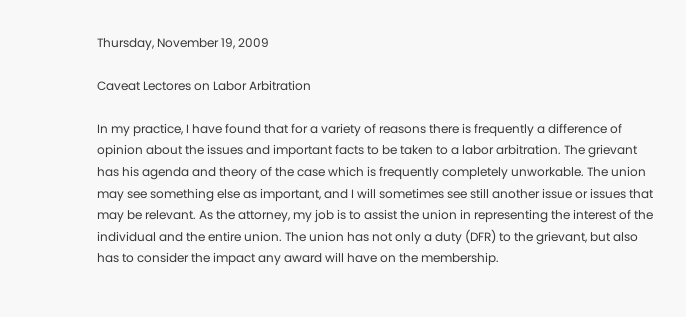Thursday, November 19, 2009

Caveat Lectores on Labor Arbitration

In my practice, I have found that for a variety of reasons there is frequently a difference of opinion about the issues and important facts to be taken to a labor arbitration. The grievant has his agenda and theory of the case which is frequently completely unworkable. The union may see something else as important, and I will sometimes see still another issue or issues that may be relevant. As the attorney, my job is to assist the union in representing the interest of the individual and the entire union. The union has not only a duty (DFR) to the grievant, but also has to consider the impact any award will have on the membership.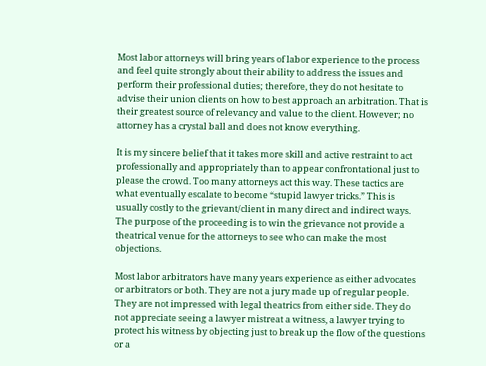Most labor attorneys will bring years of labor experience to the process and feel quite strongly about their ability to address the issues and perform their professional duties; therefore, they do not hesitate to advise their union clients on how to best approach an arbitration. That is their greatest source of relevancy and value to the client. However; no attorney has a crystal ball and does not know everything.

It is my sincere belief that it takes more skill and active restraint to act professionally and appropriately than to appear confrontational just to please the crowd. Too many attorneys act this way. These tactics are what eventually escalate to become “stupid lawyer tricks.” This is usually costly to the grievant/client in many direct and indirect ways. The purpose of the proceeding is to win the grievance not provide a theatrical venue for the attorneys to see who can make the most objections.

Most labor arbitrators have many years experience as either advocates or arbitrators or both. They are not a jury made up of regular people. They are not impressed with legal theatrics from either side. They do not appreciate seeing a lawyer mistreat a witness, a lawyer trying to protect his witness by objecting just to break up the flow of the questions or a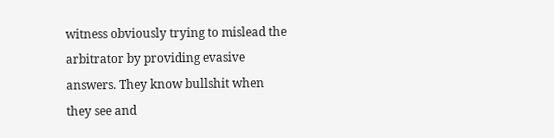witness obviously trying to mislead the arbitrator by providing evasive answers. They know bullshit when they see and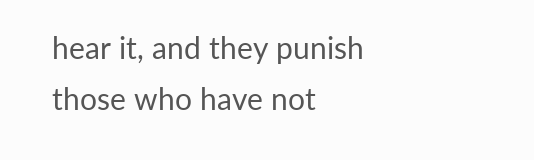hear it, and they punish those who have not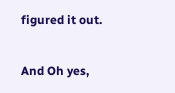figured it out.

And Oh yes,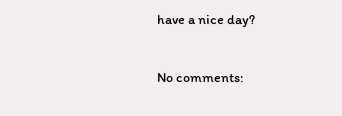have a nice day?


No comments: